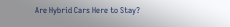Are Hybrid Cars Here to Stay?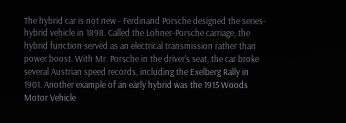The hybrid car is not new - Ferdinand Porsche designed the series-hybrid vehicle in 1898. Called the Lohner-Porsche carriage, the hybrid function served as an electrical transmission rather than power boost. With Mr. Porsche in the driver's seat, the car broke several Austrian speed records, including the Exelberg Rally in 1901. Another example of an early hybrid was the 1915 Woods Motor Vehicle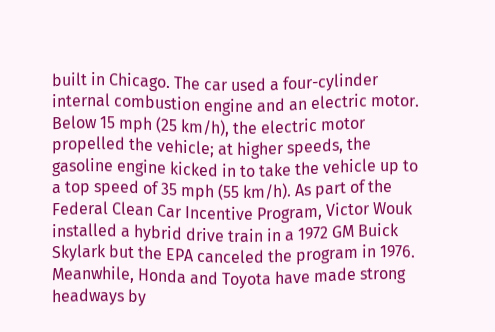built in Chicago. The car used a four-cylinder internal combustion engine and an electric motor. Below 15 mph (25 km/h), the electric motor propelled the vehicle; at higher speeds, the gasoline engine kicked in to take the vehicle up to a top speed of 35 mph (55 km/h). As part of the Federal Clean Car Incentive Program, Victor Wouk installed a hybrid drive train in a 1972 GM Buick Skylark but the EPA canceled the program in 1976. Meanwhile, Honda and Toyota have made strong headways by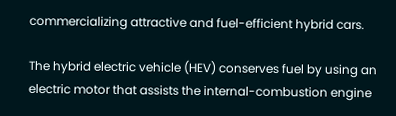commercializing attractive and fuel-efficient hybrid cars.

The hybrid electric vehicle (HEV) conserves fuel by using an electric motor that assists the internal-combustion engine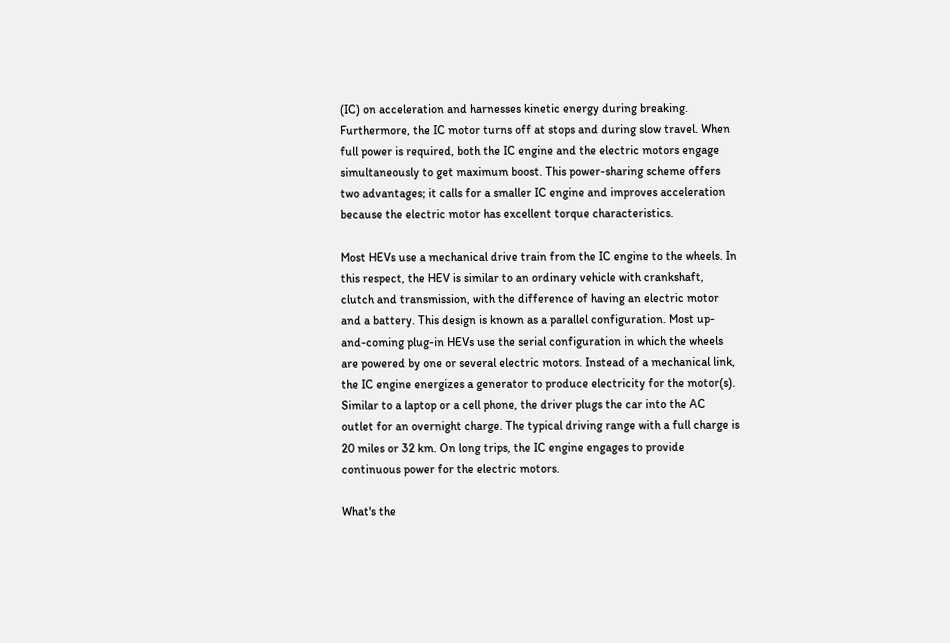(IC) on acceleration and harnesses kinetic energy during breaking. Furthermore, the IC motor turns off at stops and during slow travel. When full power is required, both the IC engine and the electric motors engage simultaneously to get maximum boost. This power-sharing scheme offers two advantages; it calls for a smaller IC engine and improves acceleration because the electric motor has excellent torque characteristics.

Most HEVs use a mechanical drive train from the IC engine to the wheels. In this respect, the HEV is similar to an ordinary vehicle with crankshaft, clutch and transmission, with the difference of having an electric motor and a battery. This design is known as a parallel configuration. Most up-and-coming plug-in HEVs use the serial configuration in which the wheels are powered by one or several electric motors. Instead of a mechanical link, the IC engine energizes a generator to produce electricity for the motor(s). Similar to a laptop or a cell phone, the driver plugs the car into the AC outlet for an overnight charge. The typical driving range with a full charge is 20 miles or 32 km. On long trips, the IC engine engages to provide continuous power for the electric motors.

What's the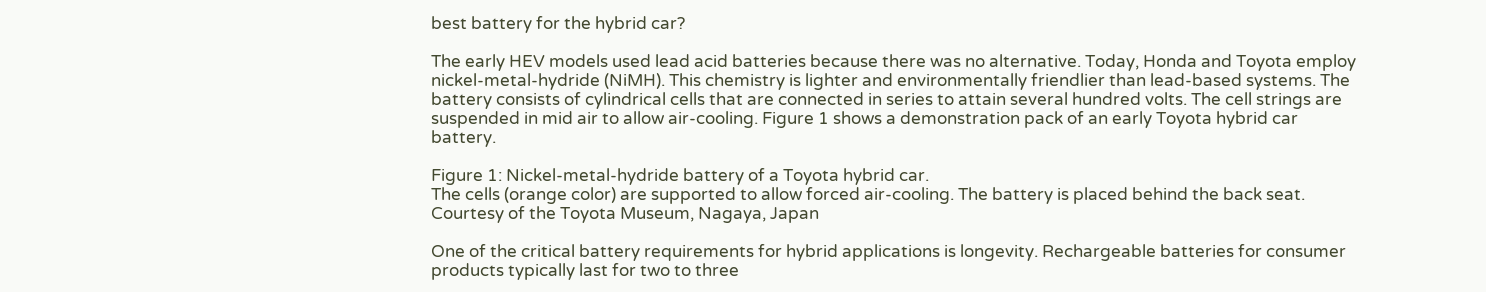best battery for the hybrid car?

The early HEV models used lead acid batteries because there was no alternative. Today, Honda and Toyota employ nickel-metal-hydride (NiMH). This chemistry is lighter and environmentally friendlier than lead-based systems. The battery consists of cylindrical cells that are connected in series to attain several hundred volts. The cell strings are suspended in mid air to allow air-cooling. Figure 1 shows a demonstration pack of an early Toyota hybrid car battery.

Figure 1: Nickel-metal-hydride battery of a Toyota hybrid car.
The cells (orange color) are supported to allow forced air-cooling. The battery is placed behind the back seat.
Courtesy of the Toyota Museum, Nagaya, Japan

One of the critical battery requirements for hybrid applications is longevity. Rechargeable batteries for consumer products typically last for two to three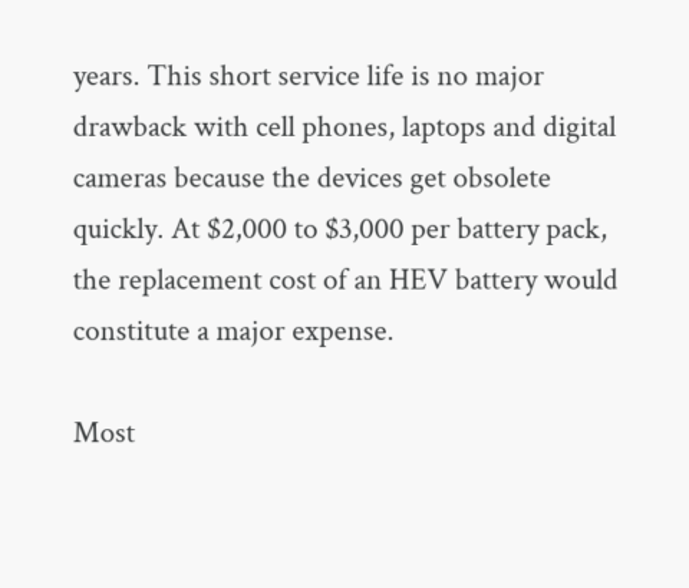years. This short service life is no major drawback with cell phones, laptops and digital cameras because the devices get obsolete quickly. At $2,000 to $3,000 per battery pack, the replacement cost of an HEV battery would constitute a major expense.

Most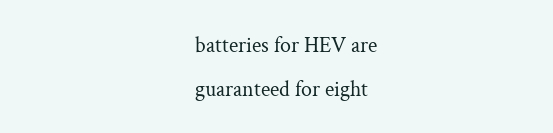batteries for HEV are guaranteed for eight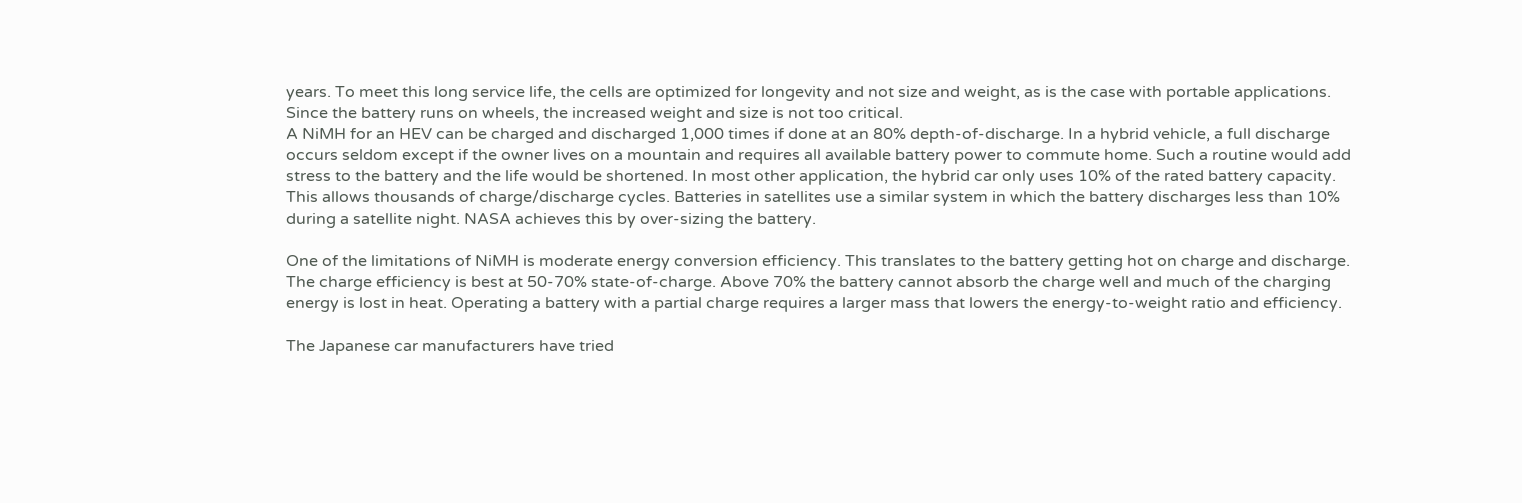years. To meet this long service life, the cells are optimized for longevity and not size and weight, as is the case with portable applications. Since the battery runs on wheels, the increased weight and size is not too critical.
A NiMH for an HEV can be charged and discharged 1,000 times if done at an 80% depth-of-discharge. In a hybrid vehicle, a full discharge occurs seldom except if the owner lives on a mountain and requires all available battery power to commute home. Such a routine would add stress to the battery and the life would be shortened. In most other application, the hybrid car only uses 10% of the rated battery capacity. This allows thousands of charge/discharge cycles. Batteries in satellites use a similar system in which the battery discharges less than 10% during a satellite night. NASA achieves this by over-sizing the battery.

One of the limitations of NiMH is moderate energy conversion efficiency. This translates to the battery getting hot on charge and discharge. The charge efficiency is best at 50-70% state-of-charge. Above 70% the battery cannot absorb the charge well and much of the charging energy is lost in heat. Operating a battery with a partial charge requires a larger mass that lowers the energy-to-weight ratio and efficiency.

The Japanese car manufacturers have tried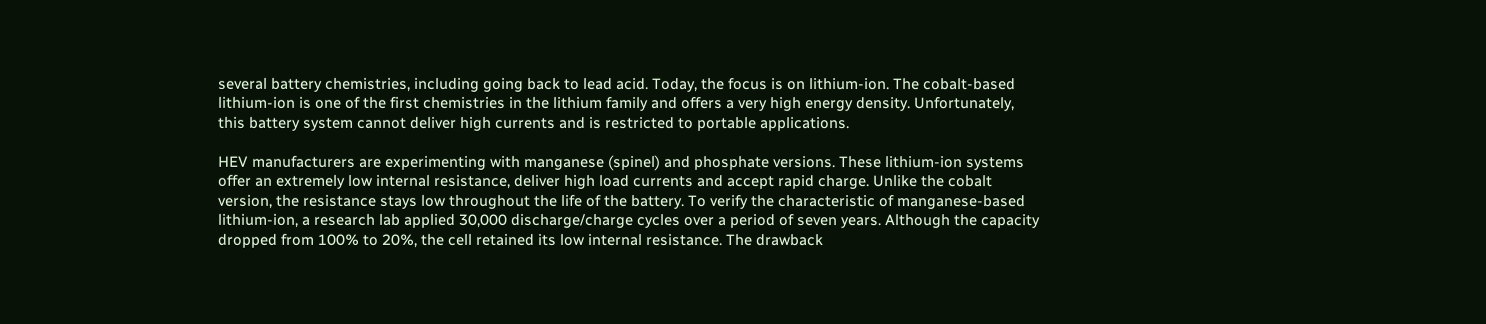several battery chemistries, including going back to lead acid. Today, the focus is on lithium-ion. The cobalt-based lithium-ion is one of the first chemistries in the lithium family and offers a very high energy density. Unfortunately, this battery system cannot deliver high currents and is restricted to portable applications.

HEV manufacturers are experimenting with manganese (spinel) and phosphate versions. These lithium-ion systems offer an extremely low internal resistance, deliver high load currents and accept rapid charge. Unlike the cobalt version, the resistance stays low throughout the life of the battery. To verify the characteristic of manganese-based lithium-ion, a research lab applied 30,000 discharge/charge cycles over a period of seven years. Although the capacity dropped from 100% to 20%, the cell retained its low internal resistance. The drawback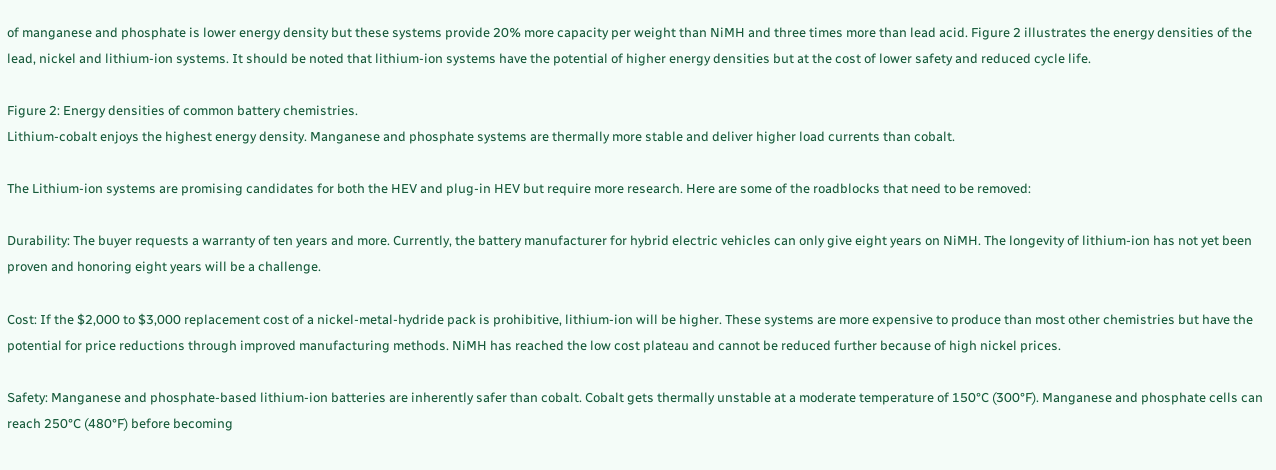of manganese and phosphate is lower energy density but these systems provide 20% more capacity per weight than NiMH and three times more than lead acid. Figure 2 illustrates the energy densities of the lead, nickel and lithium-ion systems. It should be noted that lithium-ion systems have the potential of higher energy densities but at the cost of lower safety and reduced cycle life.

Figure 2: Energy densities of common battery chemistries.
Lithium-cobalt enjoys the highest energy density. Manganese and phosphate systems are thermally more stable and deliver higher load currents than cobalt.

The Lithium-ion systems are promising candidates for both the HEV and plug-in HEV but require more research. Here are some of the roadblocks that need to be removed:

Durability: The buyer requests a warranty of ten years and more. Currently, the battery manufacturer for hybrid electric vehicles can only give eight years on NiMH. The longevity of lithium-ion has not yet been proven and honoring eight years will be a challenge.

Cost: If the $2,000 to $3,000 replacement cost of a nickel-metal-hydride pack is prohibitive, lithium-ion will be higher. These systems are more expensive to produce than most other chemistries but have the potential for price reductions through improved manufacturing methods. NiMH has reached the low cost plateau and cannot be reduced further because of high nickel prices.

Safety: Manganese and phosphate-based lithium-ion batteries are inherently safer than cobalt. Cobalt gets thermally unstable at a moderate temperature of 150°C (300°F). Manganese and phosphate cells can reach 250°C (480°F) before becoming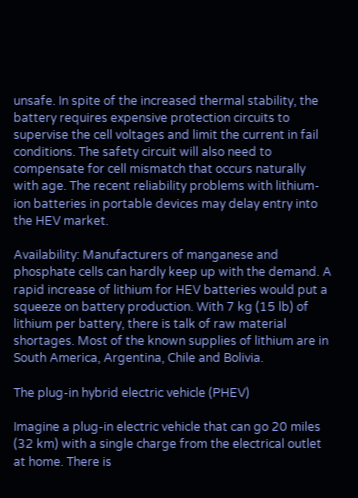unsafe. In spite of the increased thermal stability, the battery requires expensive protection circuits to supervise the cell voltages and limit the current in fail conditions. The safety circuit will also need to compensate for cell mismatch that occurs naturally with age. The recent reliability problems with lithium-ion batteries in portable devices may delay entry into the HEV market.

Availability: Manufacturers of manganese and phosphate cells can hardly keep up with the demand. A rapid increase of lithium for HEV batteries would put a squeeze on battery production. With 7 kg (15 lb) of lithium per battery, there is talk of raw material shortages. Most of the known supplies of lithium are in South America, Argentina, Chile and Bolivia.

The plug-in hybrid electric vehicle (PHEV)

Imagine a plug-in electric vehicle that can go 20 miles (32 km) with a single charge from the electrical outlet at home. There is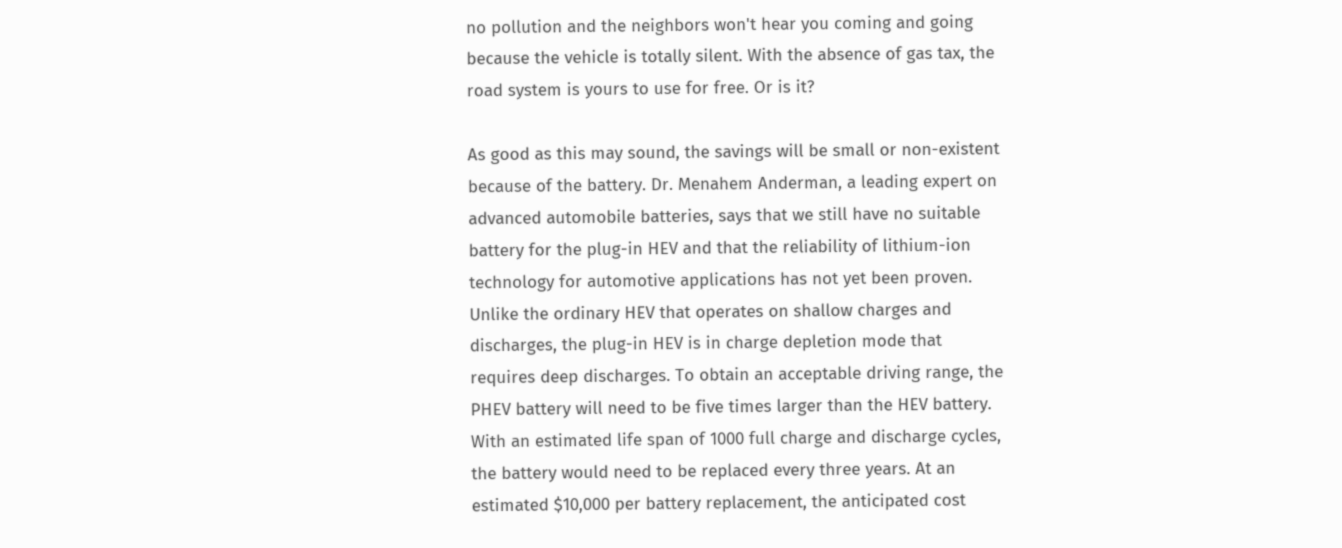no pollution and the neighbors won't hear you coming and going because the vehicle is totally silent. With the absence of gas tax, the road system is yours to use for free. Or is it?

As good as this may sound, the savings will be small or non-existent because of the battery. Dr. Menahem Anderman, a leading expert on advanced automobile batteries, says that we still have no suitable battery for the plug-in HEV and that the reliability of lithium-ion technology for automotive applications has not yet been proven. Unlike the ordinary HEV that operates on shallow charges and discharges, the plug-in HEV is in charge depletion mode that requires deep discharges. To obtain an acceptable driving range, the PHEV battery will need to be five times larger than the HEV battery. With an estimated life span of 1000 full charge and discharge cycles, the battery would need to be replaced every three years. At an estimated $10,000 per battery replacement, the anticipated cost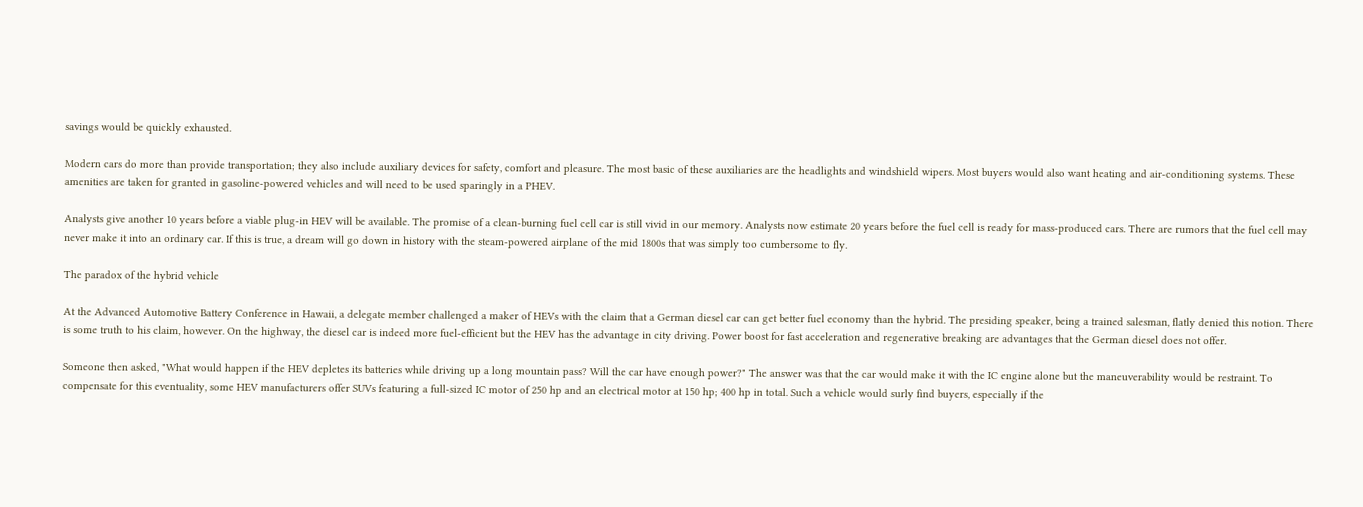savings would be quickly exhausted.

Modern cars do more than provide transportation; they also include auxiliary devices for safety, comfort and pleasure. The most basic of these auxiliaries are the headlights and windshield wipers. Most buyers would also want heating and air-conditioning systems. These amenities are taken for granted in gasoline-powered vehicles and will need to be used sparingly in a PHEV.

Analysts give another 10 years before a viable plug-in HEV will be available. The promise of a clean-burning fuel cell car is still vivid in our memory. Analysts now estimate 20 years before the fuel cell is ready for mass-produced cars. There are rumors that the fuel cell may never make it into an ordinary car. If this is true, a dream will go down in history with the steam-powered airplane of the mid 1800s that was simply too cumbersome to fly.

The paradox of the hybrid vehicle

At the Advanced Automotive Battery Conference in Hawaii, a delegate member challenged a maker of HEVs with the claim that a German diesel car can get better fuel economy than the hybrid. The presiding speaker, being a trained salesman, flatly denied this notion. There is some truth to his claim, however. On the highway, the diesel car is indeed more fuel-efficient but the HEV has the advantage in city driving. Power boost for fast acceleration and regenerative breaking are advantages that the German diesel does not offer.

Someone then asked, "What would happen if the HEV depletes its batteries while driving up a long mountain pass? Will the car have enough power?" The answer was that the car would make it with the IC engine alone but the maneuverability would be restraint. To compensate for this eventuality, some HEV manufacturers offer SUVs featuring a full-sized IC motor of 250 hp and an electrical motor at 150 hp; 400 hp in total. Such a vehicle would surly find buyers, especially if the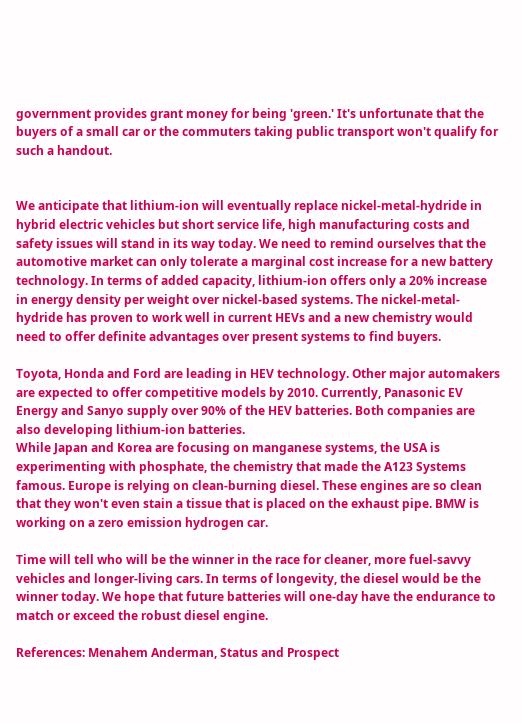government provides grant money for being 'green.' It's unfortunate that the buyers of a small car or the commuters taking public transport won't qualify for such a handout.


We anticipate that lithium-ion will eventually replace nickel-metal-hydride in hybrid electric vehicles but short service life, high manufacturing costs and safety issues will stand in its way today. We need to remind ourselves that the automotive market can only tolerate a marginal cost increase for a new battery technology. In terms of added capacity, lithium-ion offers only a 20% increase in energy density per weight over nickel-based systems. The nickel-metal-hydride has proven to work well in current HEVs and a new chemistry would need to offer definite advantages over present systems to find buyers.

Toyota, Honda and Ford are leading in HEV technology. Other major automakers are expected to offer competitive models by 2010. Currently, Panasonic EV Energy and Sanyo supply over 90% of the HEV batteries. Both companies are also developing lithium-ion batteries.
While Japan and Korea are focusing on manganese systems, the USA is experimenting with phosphate, the chemistry that made the A123 Systems famous. Europe is relying on clean-burning diesel. These engines are so clean that they won't even stain a tissue that is placed on the exhaust pipe. BMW is working on a zero emission hydrogen car.

Time will tell who will be the winner in the race for cleaner, more fuel-savvy vehicles and longer-living cars. In terms of longevity, the diesel would be the winner today. We hope that future batteries will one-day have the endurance to match or exceed the robust diesel engine.

References: Menahem Anderman, Status and Prospect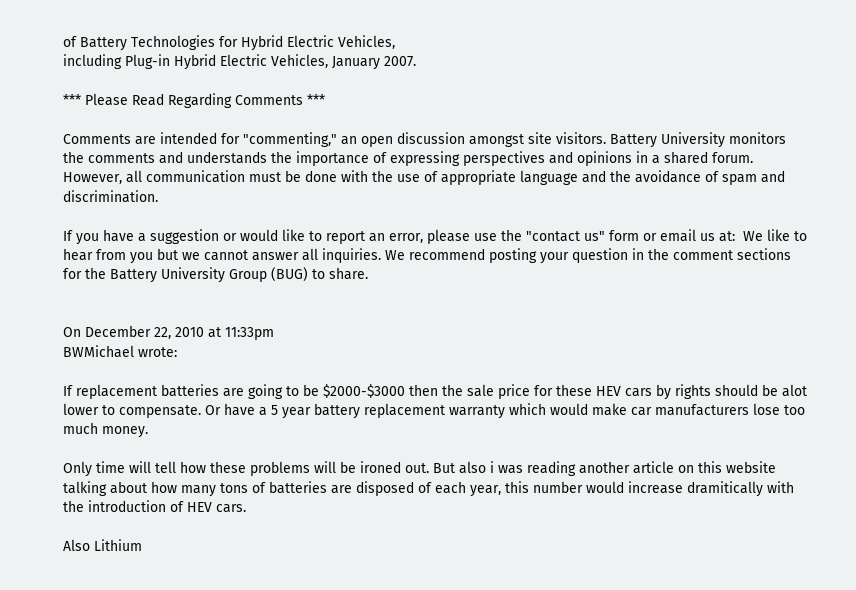of Battery Technologies for Hybrid Electric Vehicles,
including Plug-in Hybrid Electric Vehicles, January 2007.

*** Please Read Regarding Comments ***

Comments are intended for "commenting," an open discussion amongst site visitors. Battery University monitors the comments and understands the importance of expressing perspectives and opinions in a shared forum. However, all communication must be done with the use of appropriate language and the avoidance of spam and discrimination.

If you have a suggestion or would like to report an error, please use the "contact us" form or email us at:  We like to hear from you but we cannot answer all inquiries. We recommend posting your question in the comment sections for the Battery University Group (BUG) to share.


On December 22, 2010 at 11:33pm
BWMichael wrote:

If replacement batteries are going to be $2000-$3000 then the sale price for these HEV cars by rights should be alot lower to compensate. Or have a 5 year battery replacement warranty which would make car manufacturers lose too much money.

Only time will tell how these problems will be ironed out. But also i was reading another article on this website talking about how many tons of batteries are disposed of each year, this number would increase dramitically with the introduction of HEV cars.

Also Lithium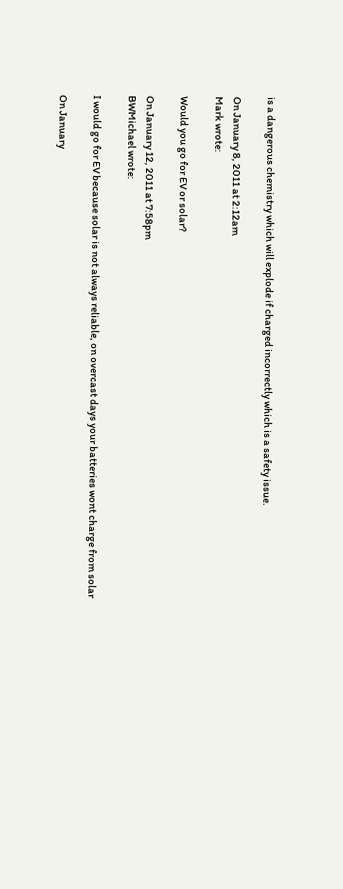is a dangerous chemistry which will explode if charged incorrectly which is a safety issue.

On January 8, 2011 at 2:12am
Mark wrote:

Would you go for EV or solar?

On January 12, 2011 at 7:58pm
BWMichael wrote:

I would go for EV because solar is not always reliable, on overcast days your batteries wont charge from solar

On January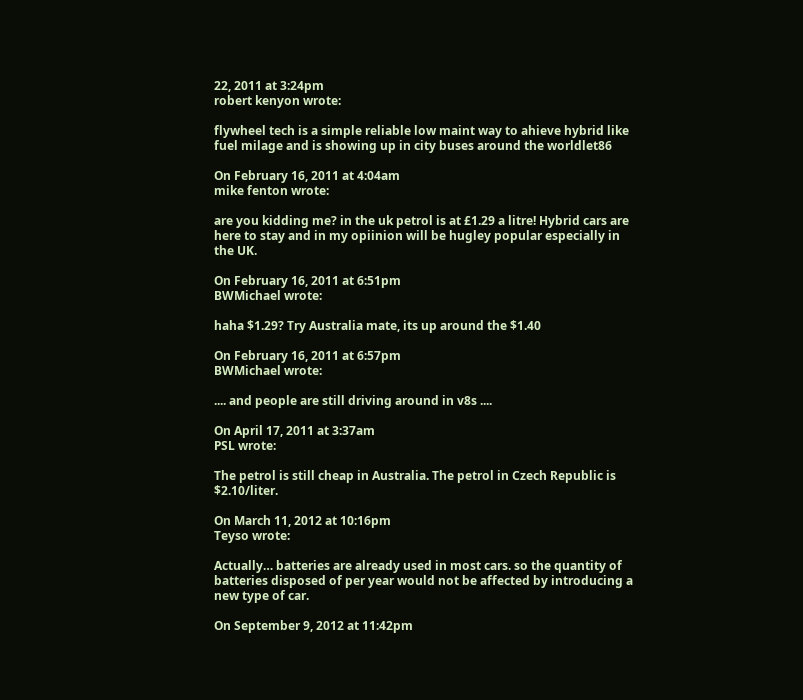22, 2011 at 3:24pm
robert kenyon wrote:

flywheel tech is a simple reliable low maint way to ahieve hybrid like fuel milage and is showing up in city buses around the worldlet86

On February 16, 2011 at 4:04am
mike fenton wrote:

are you kidding me? in the uk petrol is at £1.29 a litre! Hybrid cars are here to stay and in my opiinion will be hugley popular especially in the UK.

On February 16, 2011 at 6:51pm
BWMichael wrote:

haha $1.29? Try Australia mate, its up around the $1.40

On February 16, 2011 at 6:57pm
BWMichael wrote:

.... and people are still driving around in v8s ....

On April 17, 2011 at 3:37am
PSL wrote:

The petrol is still cheap in Australia. The petrol in Czech Republic is $2.10/liter.

On March 11, 2012 at 10:16pm
Teyso wrote:

Actually… batteries are already used in most cars. so the quantity of batteries disposed of per year would not be affected by introducing a new type of car.

On September 9, 2012 at 11:42pm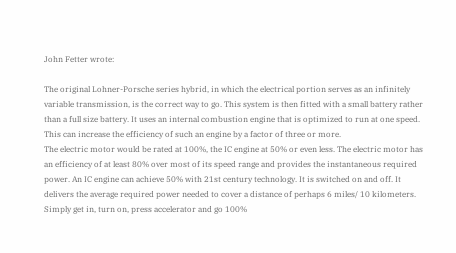John Fetter wrote:

The original Lohner-Porsche series hybrid, in which the electrical portion serves as an infinitely variable transmission, is the correct way to go. This system is then fitted with a small battery rather than a full size battery. It uses an internal combustion engine that is optimized to run at one speed. This can increase the efficiency of such an engine by a factor of three or more.
The electric motor would be rated at 100%, the IC engine at 50% or even less. The electric motor has an efficiency of at least 80% over most of its speed range and provides the instantaneous required power. An IC engine can achieve 50% with 21st century technology. It is switched on and off. It delivers the average required power needed to cover a distance of perhaps 6 miles/ 10 kilometers.
Simply get in, turn on, press accelerator and go 100%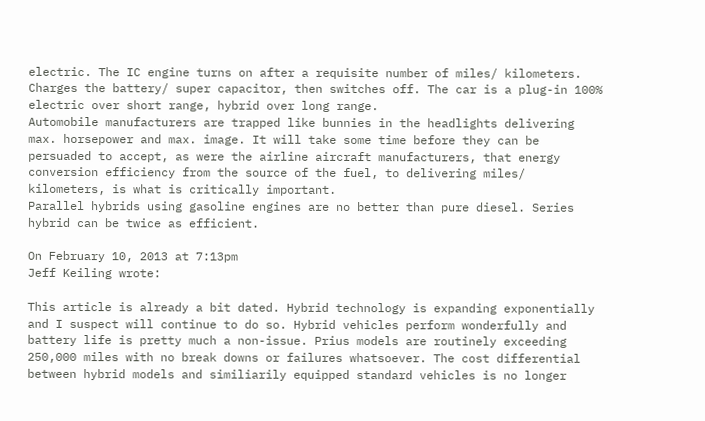electric. The IC engine turns on after a requisite number of miles/ kilometers. Charges the battery/ super capacitor, then switches off. The car is a plug-in 100% electric over short range, hybrid over long range.
Automobile manufacturers are trapped like bunnies in the headlights delivering max. horsepower and max. image. It will take some time before they can be persuaded to accept, as were the airline aircraft manufacturers, that energy conversion efficiency from the source of the fuel, to delivering miles/ kilometers, is what is critically important.
Parallel hybrids using gasoline engines are no better than pure diesel. Series hybrid can be twice as efficient.

On February 10, 2013 at 7:13pm
Jeff Keiling wrote:

This article is already a bit dated. Hybrid technology is expanding exponentially and I suspect will continue to do so. Hybrid vehicles perform wonderfully and battery life is pretty much a non-issue. Prius models are routinely exceeding 250,000 miles with no break downs or failures whatsoever. The cost differential between hybrid models and similiarily equipped standard vehicles is no longer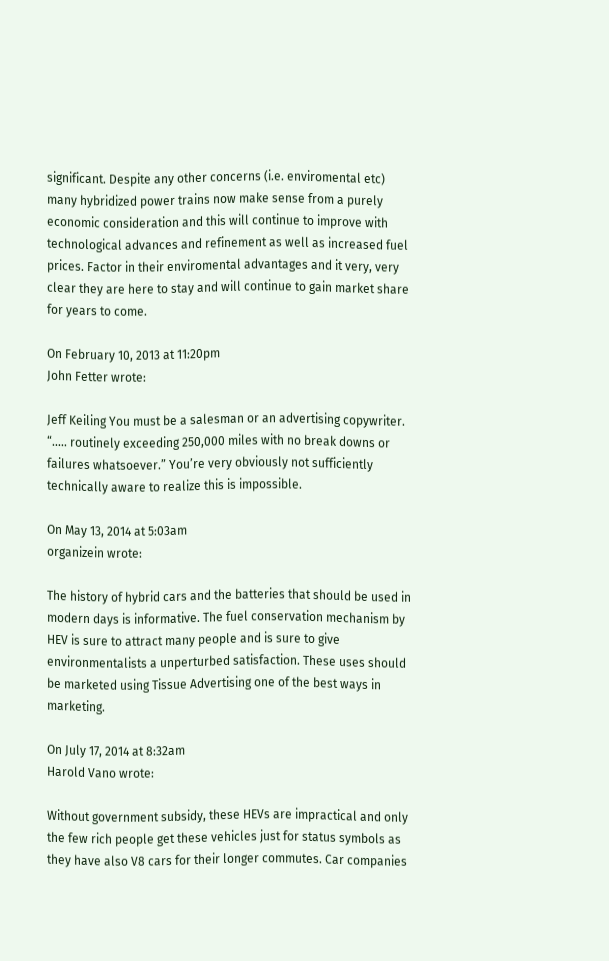significant. Despite any other concerns (i.e. enviromental etc) many hybridized power trains now make sense from a purely economic consideration and this will continue to improve with technological advances and refinement as well as increased fuel prices. Factor in their enviromental advantages and it very, very clear they are here to stay and will continue to gain market share for years to come.

On February 10, 2013 at 11:20pm
John Fetter wrote:

Jeff Keiling You must be a salesman or an advertising copywriter.  “..... routinely exceeding 250,000 miles with no break downs or failures whatsoever.” You’re very obviously not sufficiently technically aware to realize this is impossible.

On May 13, 2014 at 5:03am
organizein wrote:

The history of hybrid cars and the batteries that should be used in modern days is informative. The fuel conservation mechanism by HEV is sure to attract many people and is sure to give environmentalists a unperturbed satisfaction. These uses should be marketed using Tissue Advertising one of the best ways in marketing.

On July 17, 2014 at 8:32am
Harold Vano wrote:

Without government subsidy, these HEVs are impractical and only the few rich people get these vehicles just for status symbols as they have also V8 cars for their longer commutes. Car companies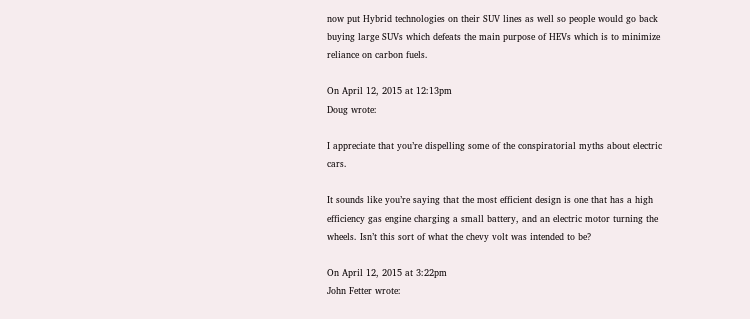now put Hybrid technologies on their SUV lines as well so people would go back buying large SUVs which defeats the main purpose of HEVs which is to minimize reliance on carbon fuels.

On April 12, 2015 at 12:13pm
Doug wrote:

I appreciate that you’re dispelling some of the conspiratorial myths about electric cars.

It sounds like you’re saying that the most efficient design is one that has a high efficiency gas engine charging a small battery, and an electric motor turning the wheels. Isn’t this sort of what the chevy volt was intended to be?

On April 12, 2015 at 3:22pm
John Fetter wrote: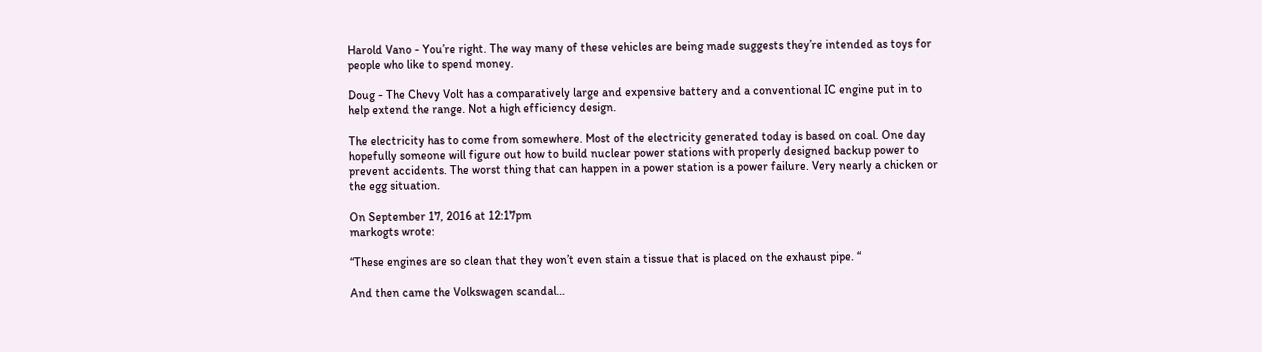Harold Vano - You’re right. The way many of these vehicles are being made suggests they’re intended as toys for people who like to spend money.

Doug - The Chevy Volt has a comparatively large and expensive battery and a conventional IC engine put in to help extend the range. Not a high efficiency design.

The electricity has to come from somewhere. Most of the electricity generated today is based on coal. One day hopefully someone will figure out how to build nuclear power stations with properly designed backup power to prevent accidents. The worst thing that can happen in a power station is a power failure. Very nearly a chicken or the egg situation.

On September 17, 2016 at 12:17pm
markogts wrote:

“These engines are so clean that they won’t even stain a tissue that is placed on the exhaust pipe. “

And then came the Volkswagen scandal…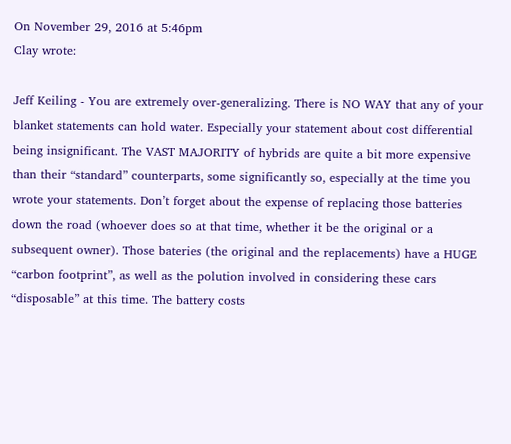On November 29, 2016 at 5:46pm
Clay wrote:

Jeff Keiling - You are extremely over-generalizing. There is NO WAY that any of your blanket statements can hold water. Especially your statement about cost differential being insignificant. The VAST MAJORITY of hybrids are quite a bit more expensive than their “standard” counterparts, some significantly so, especially at the time you wrote your statements. Don’t forget about the expense of replacing those batteries down the road (whoever does so at that time, whether it be the original or a subsequent owner). Those bateries (the original and the replacements) have a HUGE “carbon footprint”, as well as the polution involved in considering these cars “disposable” at this time. The battery costs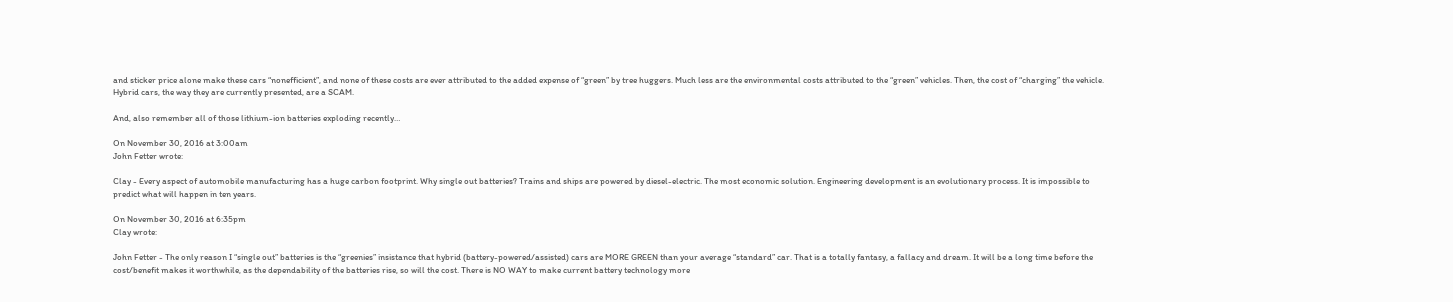and sticker price alone make these cars “nonefficient”, and none of these costs are ever attributed to the added expense of “green” by tree huggers. Much less are the environmental costs attributed to the “green” vehicles. Then, the cost of “charging” the vehicle. Hybrid cars, the way they are currently presented, are a SCAM.

And, also remember all of those lithium-ion batteries exploding recently…

On November 30, 2016 at 3:00am
John Fetter wrote:

Clay - Every aspect of automobile manufacturing has a huge carbon footprint. Why single out batteries? Trains and ships are powered by diesel-electric. The most economic solution. Engineering development is an evolutionary process. It is impossible to predict what will happen in ten years.

On November 30, 2016 at 6:35pm
Clay wrote:

John Fetter - The only reason I “single out” batteries is the “greenies” insistance that hybrid (battery-powered/assisted) cars are MORE GREEN than your average “standard” car. That is a totally fantasy, a fallacy and dream. It will be a long time before the cost/benefit makes it worthwhile, as the dependability of the batteries rise, so will the cost. There is NO WAY to make current battery technology more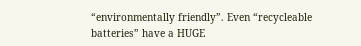“environmentally friendly”. Even “recycleable batteries” have a HUGE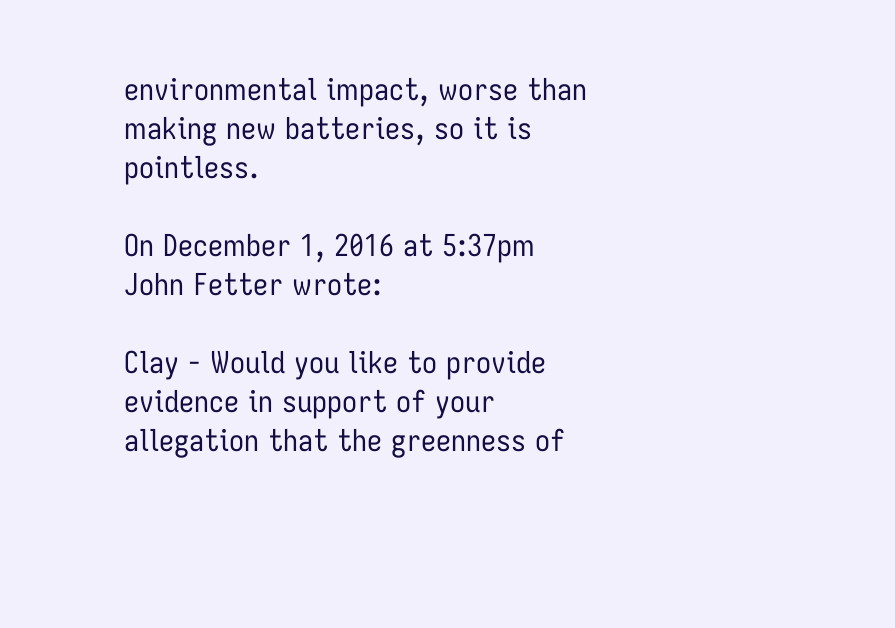environmental impact, worse than making new batteries, so it is pointless.

On December 1, 2016 at 5:37pm
John Fetter wrote:

Clay - Would you like to provide evidence in support of your allegation that the greenness of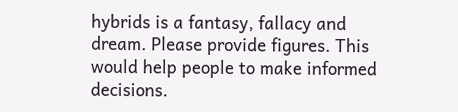hybrids is a fantasy, fallacy and dream. Please provide figures. This would help people to make informed decisions.